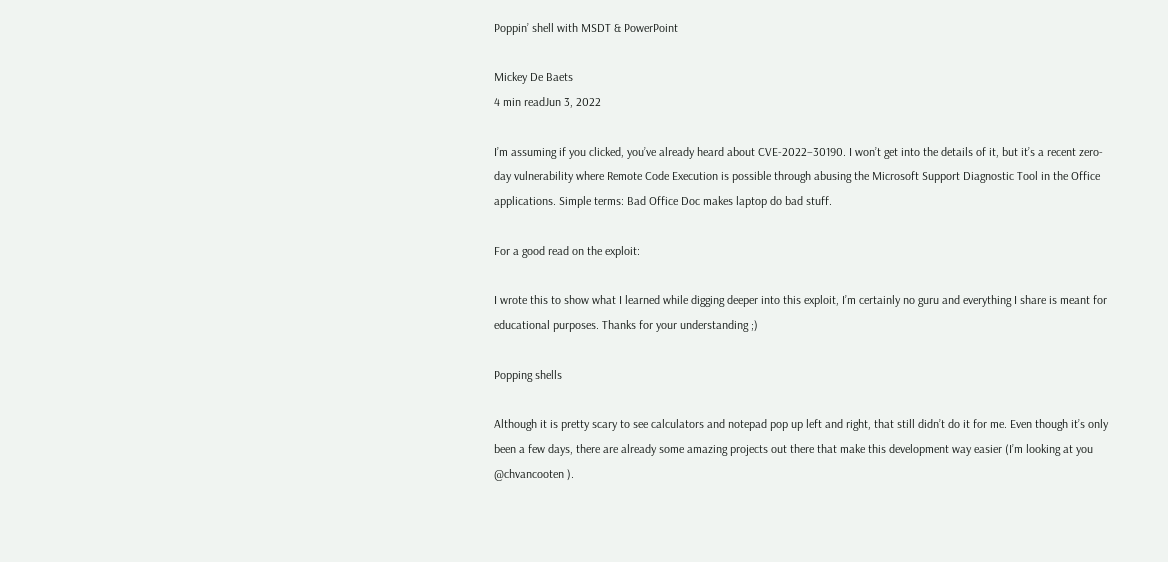Poppin’ shell with MSDT & PowerPoint

Mickey De Baets
4 min readJun 3, 2022

I’m assuming if you clicked, you’ve already heard about CVE-2022–30190. I won’t get into the details of it, but it’s a recent zero-day vulnerability where Remote Code Execution is possible through abusing the Microsoft Support Diagnostic Tool in the Office applications. Simple terms: Bad Office Doc makes laptop do bad stuff.

For a good read on the exploit:

I wrote this to show what I learned while digging deeper into this exploit, I’m certainly no guru and everything I share is meant for educational purposes. Thanks for your understanding ;)

Popping shells

Although it is pretty scary to see calculators and notepad pop up left and right, that still didn’t do it for me. Even though it’s only been a few days, there are already some amazing projects out there that make this development way easier (I’m looking at you @chvancooten ).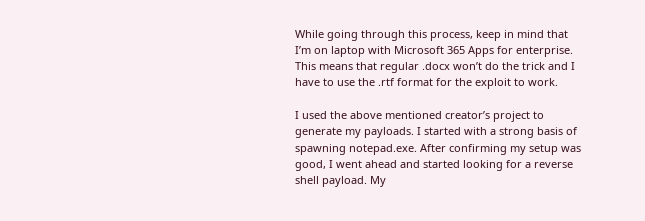While going through this process, keep in mind that I’m on laptop with Microsoft 365 Apps for enterprise. This means that regular .docx won’t do the trick and I have to use the .rtf format for the exploit to work.

I used the above mentioned creator’s project to generate my payloads. I started with a strong basis of spawning notepad.exe. After confirming my setup was good, I went ahead and started looking for a reverse shell payload. My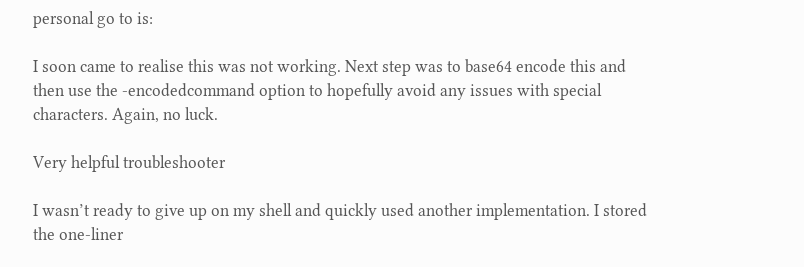personal go to is:

I soon came to realise this was not working. Next step was to base64 encode this and then use the -encodedcommand option to hopefully avoid any issues with special characters. Again, no luck.

Very helpful troubleshooter

I wasn’t ready to give up on my shell and quickly used another implementation. I stored the one-liner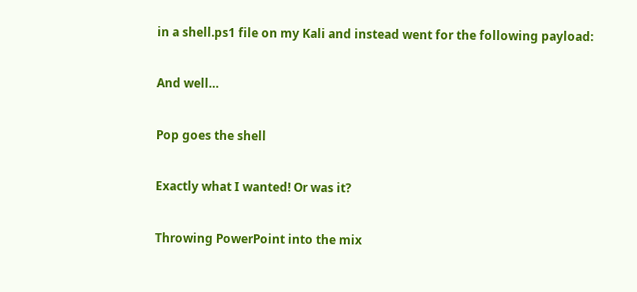in a shell.ps1 file on my Kali and instead went for the following payload:

And well…

Pop goes the shell

Exactly what I wanted! Or was it?

Throwing PowerPoint into the mix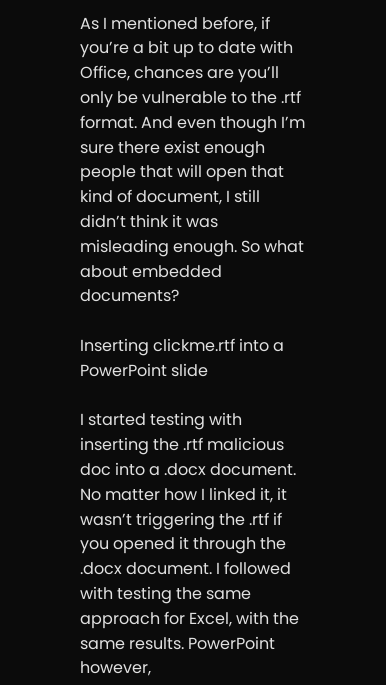As I mentioned before, if you’re a bit up to date with Office, chances are you’ll only be vulnerable to the .rtf format. And even though I’m sure there exist enough people that will open that kind of document, I still didn’t think it was misleading enough. So what about embedded documents?

Inserting clickme.rtf into a PowerPoint slide

I started testing with inserting the .rtf malicious doc into a .docx document. No matter how I linked it, it wasn’t triggering the .rtf if you opened it through the .docx document. I followed with testing the same approach for Excel, with the same results. PowerPoint however,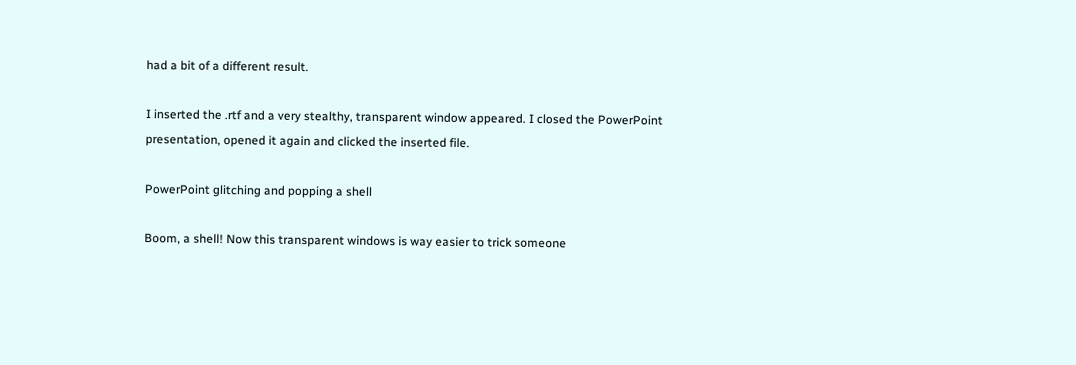had a bit of a different result.

I inserted the .rtf and a very stealthy, transparent window appeared. I closed the PowerPoint presentation, opened it again and clicked the inserted file.

PowerPoint glitching and popping a shell

Boom, a shell! Now this transparent windows is way easier to trick someone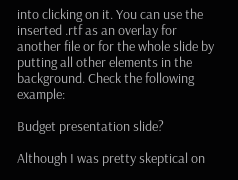into clicking on it. You can use the inserted .rtf as an overlay for another file or for the whole slide by putting all other elements in the background. Check the following example:

Budget presentation slide?

Although I was pretty skeptical on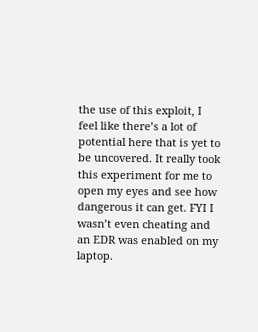the use of this exploit, I feel like there’s a lot of potential here that is yet to be uncovered. It really took this experiment for me to open my eyes and see how dangerous it can get. FYI I wasn’t even cheating and an EDR was enabled on my laptop.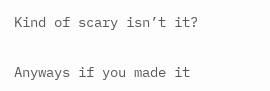Kind of scary isn’t it?

Anyways if you made it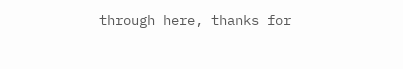through here, thanks for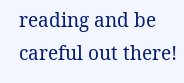reading and be careful out there!